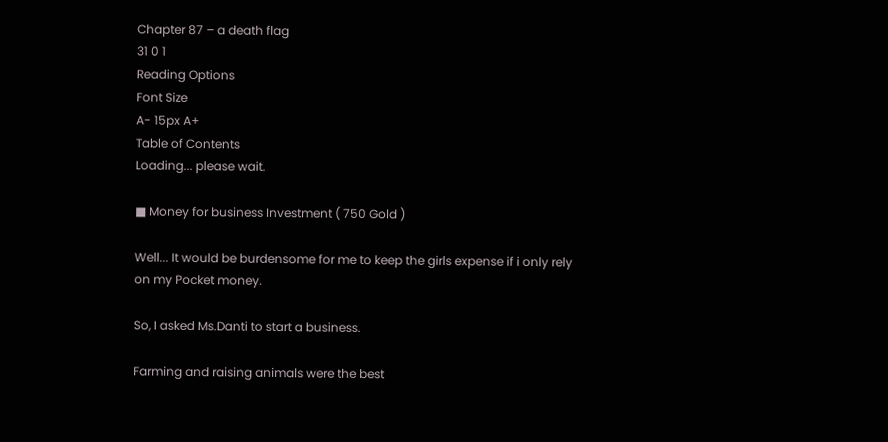Chapter 87 – a death flag
31 0 1
Reading Options
Font Size
A- 15px A+
Table of Contents
Loading... please wait.

■ Money for business Investment ( 750 Gold )

Well... It would be burdensome for me to keep the girls expense if i only rely on my Pocket money.

So, I asked Ms.Danti to start a business.

Farming and raising animals were the best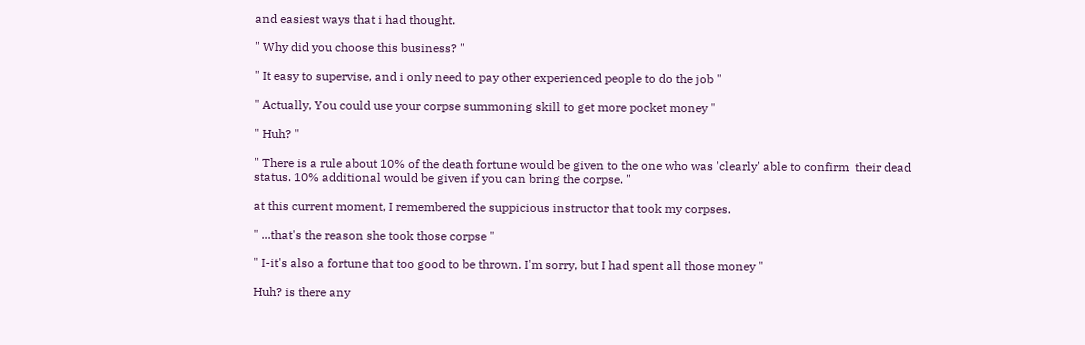and easiest ways that i had thought.

" Why did you choose this business? "

" It easy to supervise, and i only need to pay other experienced people to do the job "

" Actually, You could use your corpse summoning skill to get more pocket money "

" Huh? "

" There is a rule about 10% of the death fortune would be given to the one who was 'clearly' able to confirm  their dead status. 10% additional would be given if you can bring the corpse. "

at this current moment, I remembered the suppicious instructor that took my corpses.

" ...that's the reason she took those corpse "

" I-it's also a fortune that too good to be thrown. I'm sorry, but I had spent all those money "

Huh? is there any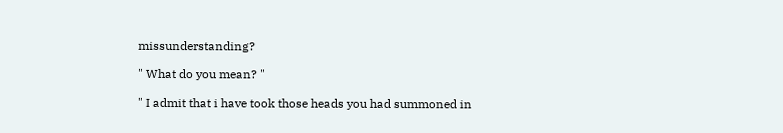missunderstanding?

" What do you mean? "

" I admit that i have took those heads you had summoned in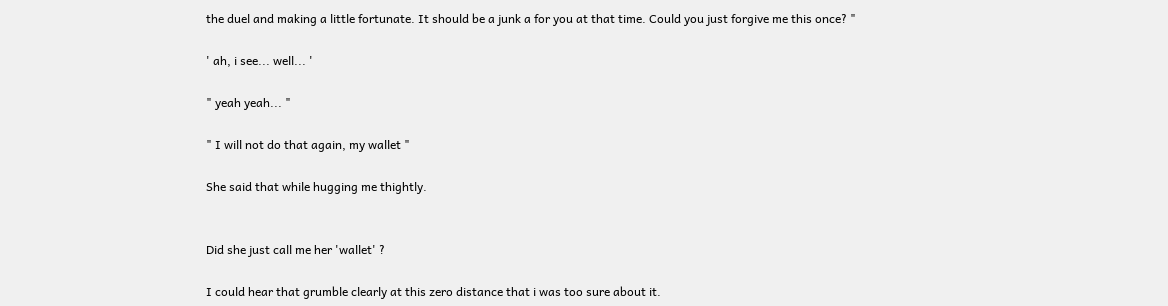the duel and making a little fortunate. It should be a junk a for you at that time. Could you just forgive me this once? "

' ah, i see... well... '

" yeah yeah... "

" I will not do that again, my wallet "

She said that while hugging me thightly.


Did she just call me her 'wallet' ?

I could hear that grumble clearly at this zero distance that i was too sure about it.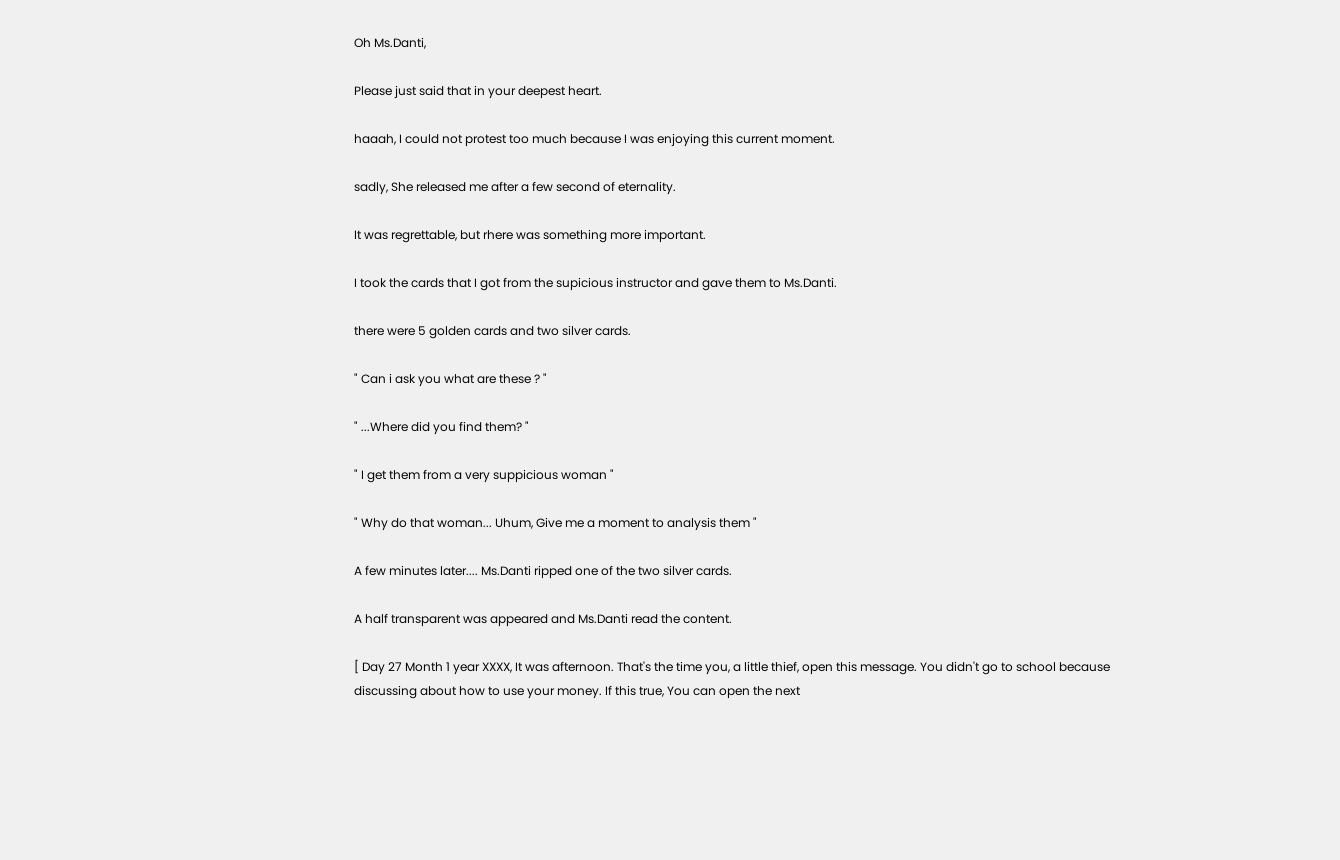Oh Ms.Danti,

Please just said that in your deepest heart.

haaah, I could not protest too much because I was enjoying this current moment.

sadly, She released me after a few second of eternality.

It was regrettable, but rhere was something more important.

I took the cards that I got from the supicious instructor and gave them to Ms.Danti.

there were 5 golden cards and two silver cards.

" Can i ask you what are these ? "

" ...Where did you find them? "

" I get them from a very suppicious woman "

" Why do that woman... Uhum, Give me a moment to analysis them "

A few minutes later.... Ms.Danti ripped one of the two silver cards.

A half transparent was appeared and Ms.Danti read the content.

[ Day 27 Month 1 year XXXX, It was afternoon. That's the time you, a little thief, open this message. You didn't go to school because discussing about how to use your money. If this true, You can open the next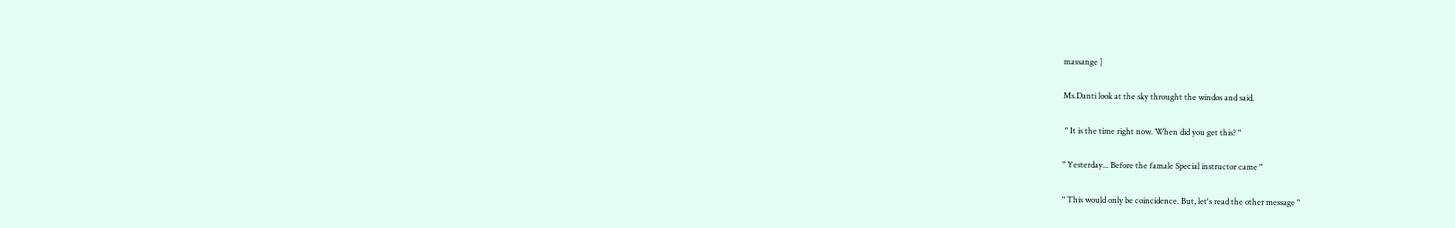massange ]

Ms.Danti look at the sky throught the windos and said.

 " It is the time right now. When did you get this? "

" Yesterday... Before the famale Special instructor came "

" This would only be coincidence. But, let's read the other message "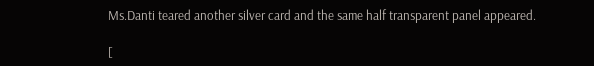Ms.Danti teared another silver card and the same half transparent panel appeared.

[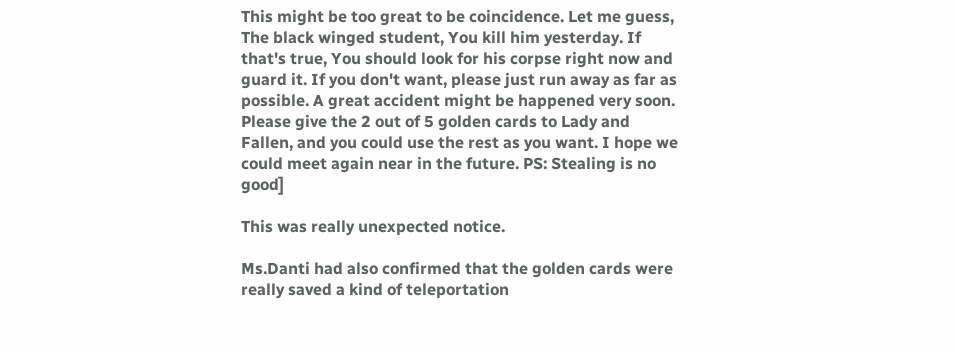This might be too great to be coincidence. Let me guess, The black winged student, You kill him yesterday. If that's true, You should look for his corpse right now and guard it. If you don't want, please just run away as far as possible. A great accident might be happened very soon. Please give the 2 out of 5 golden cards to Lady and Fallen, and you could use the rest as you want. I hope we could meet again near in the future. PS: Stealing is no good]

This was really unexpected notice.

Ms.Danti had also confirmed that the golden cards were really saved a kind of teleportation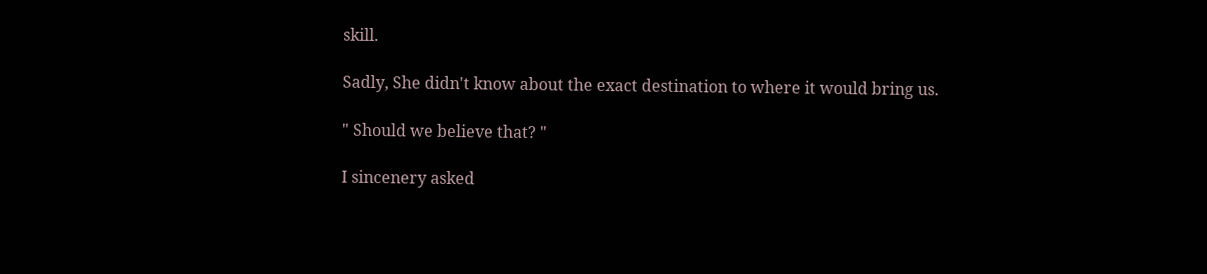skill.

Sadly, She didn't know about the exact destination to where it would bring us.

" Should we believe that? "

I sincenery asked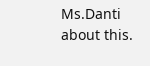Ms.Danti about this.